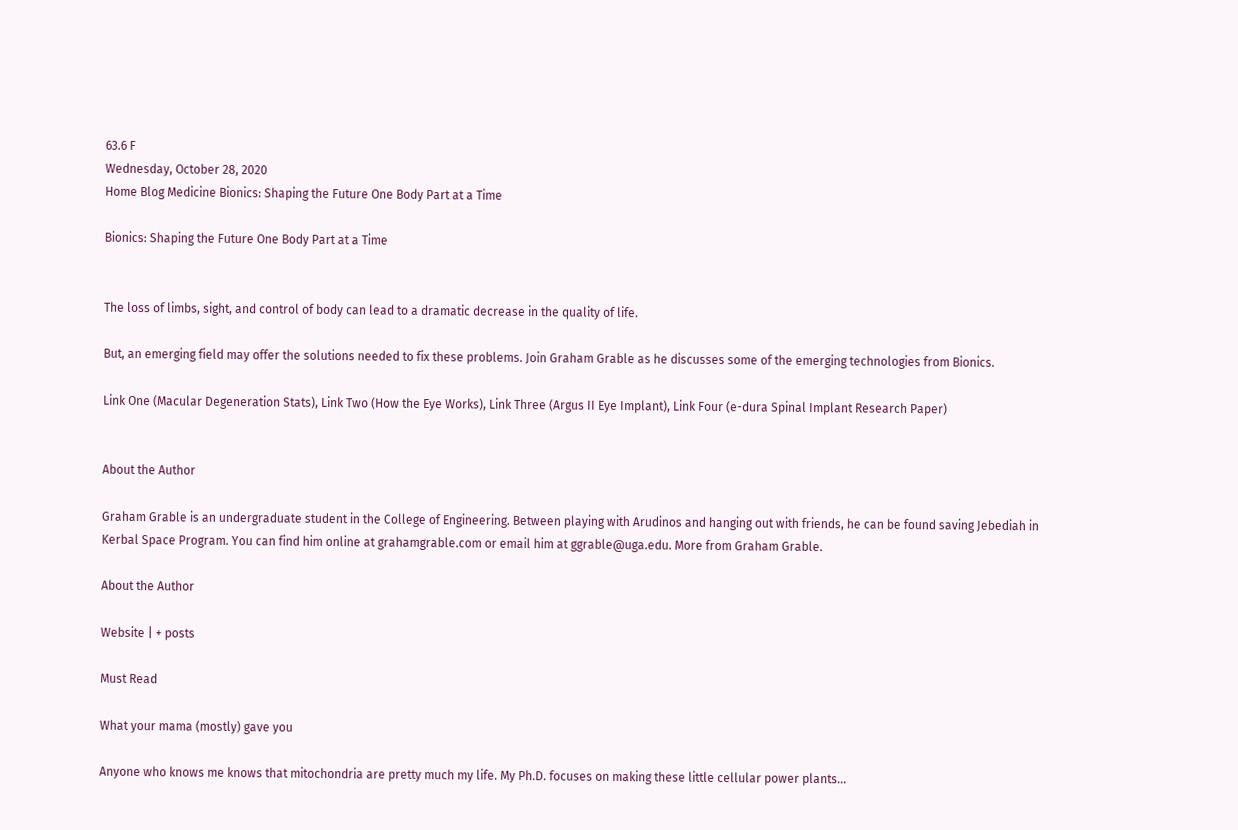63.6 F
Wednesday, October 28, 2020
Home Blog Medicine Bionics: Shaping the Future One Body Part at a Time

Bionics: Shaping the Future One Body Part at a Time


The loss of limbs, sight, and control of body can lead to a dramatic decrease in the quality of life.

But, an emerging field may offer the solutions needed to fix these problems. Join Graham Grable as he discusses some of the emerging technologies from Bionics.

Link One (Macular Degeneration Stats), Link Two (How the Eye Works), Link Three (Argus II Eye Implant), Link Four (e-dura Spinal Implant Research Paper)


About the Author

Graham Grable is an undergraduate student in the College of Engineering. Between playing with Arudinos and hanging out with friends, he can be found saving Jebediah in Kerbal Space Program. You can find him online at grahamgrable.com or email him at ggrable@uga.edu. More from Graham Grable.

About the Author

Website | + posts

Must Read

What your mama (mostly) gave you

Anyone who knows me knows that mitochondria are pretty much my life. My Ph.D. focuses on making these little cellular power plants...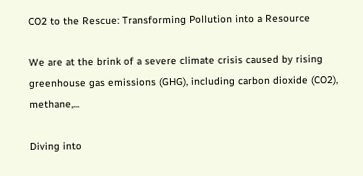CO2 to the Rescue: Transforming Pollution into a Resource

We are at the brink of a severe climate crisis caused by rising greenhouse gas emissions (GHG), including carbon dioxide (CO2), methane,...

Diving into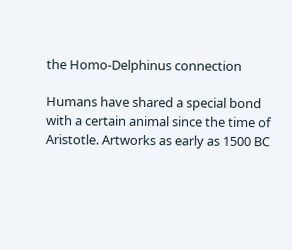the Homo-Delphinus connection

Humans have shared a special bond with a certain animal since the time of Aristotle. Artworks as early as 1500 BC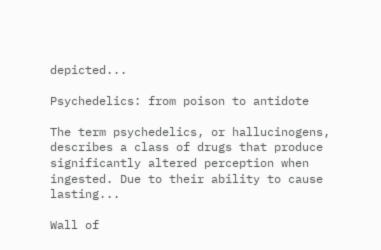depicted...

Psychedelics: from poison to antidote

The term psychedelics, or hallucinogens, describes a class of drugs that produce significantly altered perception when ingested. Due to their ability to cause lasting...

Wall of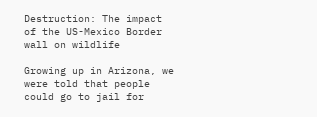Destruction: The impact of the US-Mexico Border wall on wildlife

Growing up in Arizona, we were told that people could go to jail for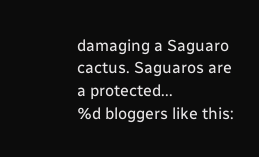damaging a Saguaro cactus. Saguaros are a protected...
%d bloggers like this: